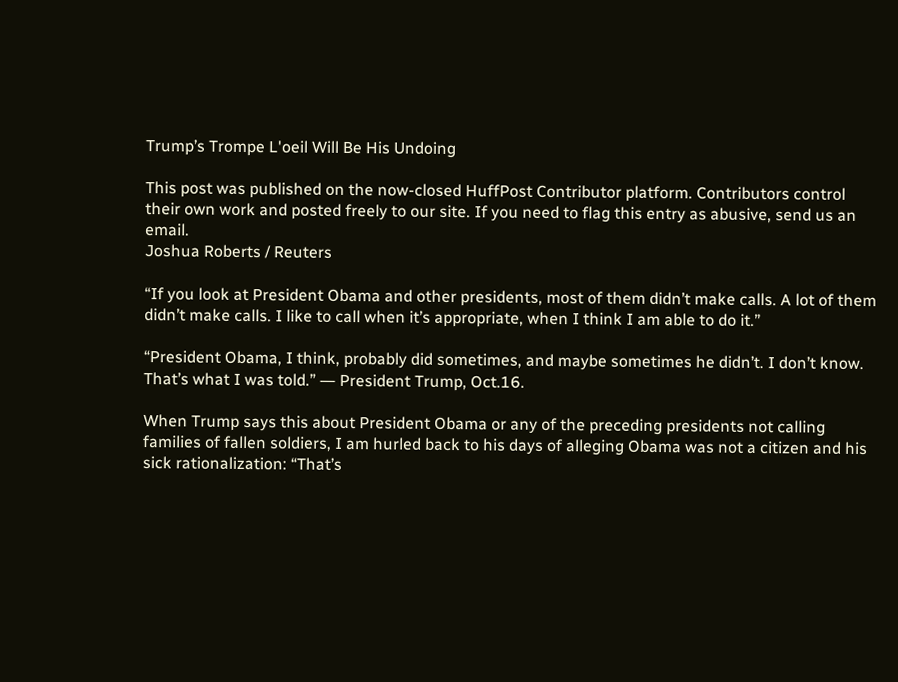Trump’s Trompe L'oeil Will Be His Undoing

This post was published on the now-closed HuffPost Contributor platform. Contributors control their own work and posted freely to our site. If you need to flag this entry as abusive, send us an email.
Joshua Roberts / Reuters

“If you look at President Obama and other presidents, most of them didn’t make calls. A lot of them didn’t make calls. I like to call when it’s appropriate, when I think I am able to do it.”

“President Obama, I think, probably did sometimes, and maybe sometimes he didn’t. I don’t know. That’s what I was told.” ― President Trump, Oct.16.

When Trump says this about President Obama or any of the preceding presidents not calling families of fallen soldiers, I am hurled back to his days of alleging Obama was not a citizen and his sick rationalization: “That’s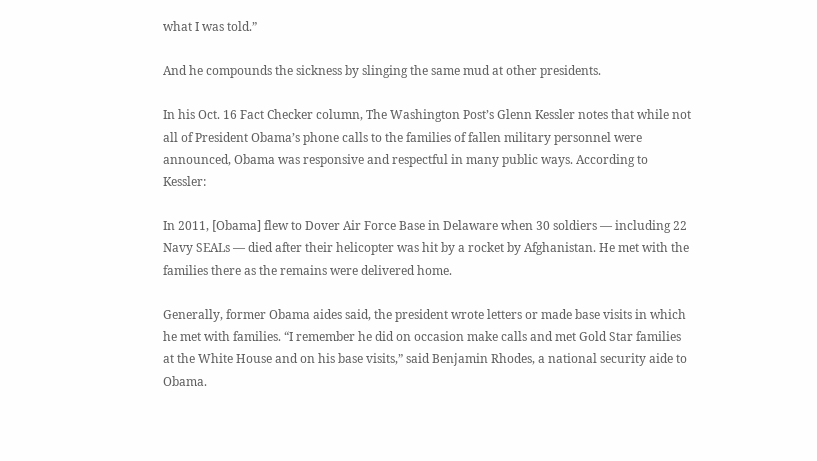what I was told.”

And he compounds the sickness by slinging the same mud at other presidents.

In his Oct. 16 Fact Checker column, The Washington Post’s Glenn Kessler notes that while not all of President Obama’s phone calls to the families of fallen military personnel were announced, Obama was responsive and respectful in many public ways. According to Kessler:

In 2011, [Obama] flew to Dover Air Force Base in Delaware when 30 soldiers — including 22 Navy SEALs — died after their helicopter was hit by a rocket by Afghanistan. He met with the families there as the remains were delivered home.

Generally, former Obama aides said, the president wrote letters or made base visits in which he met with families. “I remember he did on occasion make calls and met Gold Star families at the White House and on his base visits,” said Benjamin Rhodes, a national security aide to Obama.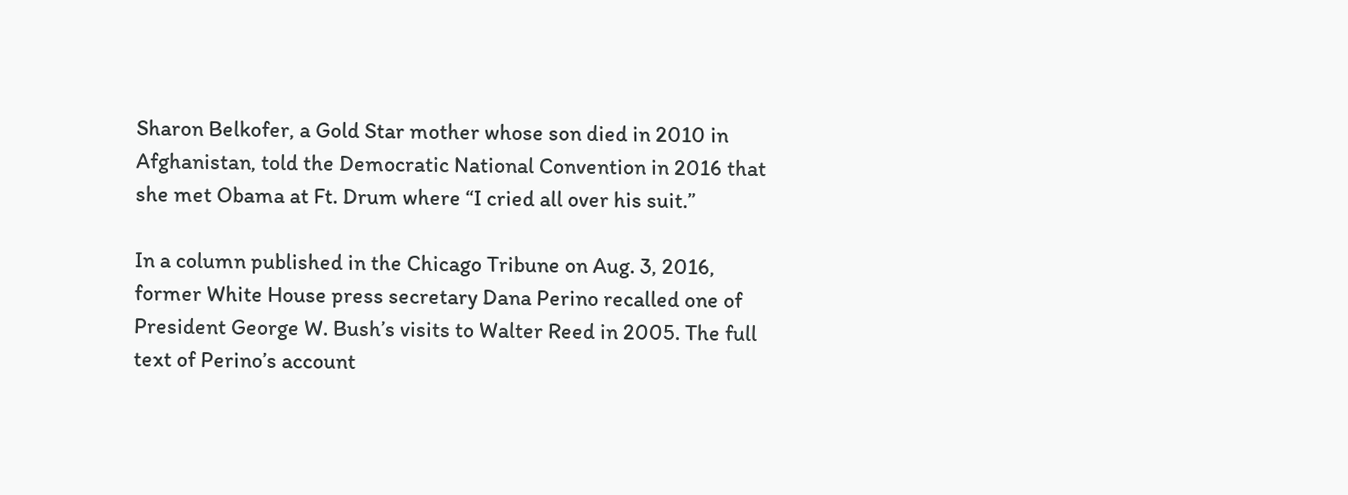Sharon Belkofer, a Gold Star mother whose son died in 2010 in Afghanistan, told the Democratic National Convention in 2016 that she met Obama at Ft. Drum where “I cried all over his suit.”

In a column published in the Chicago Tribune on Aug. 3, 2016, former White House press secretary Dana Perino recalled one of President George W. Bush’s visits to Walter Reed in 2005. The full text of Perino’s account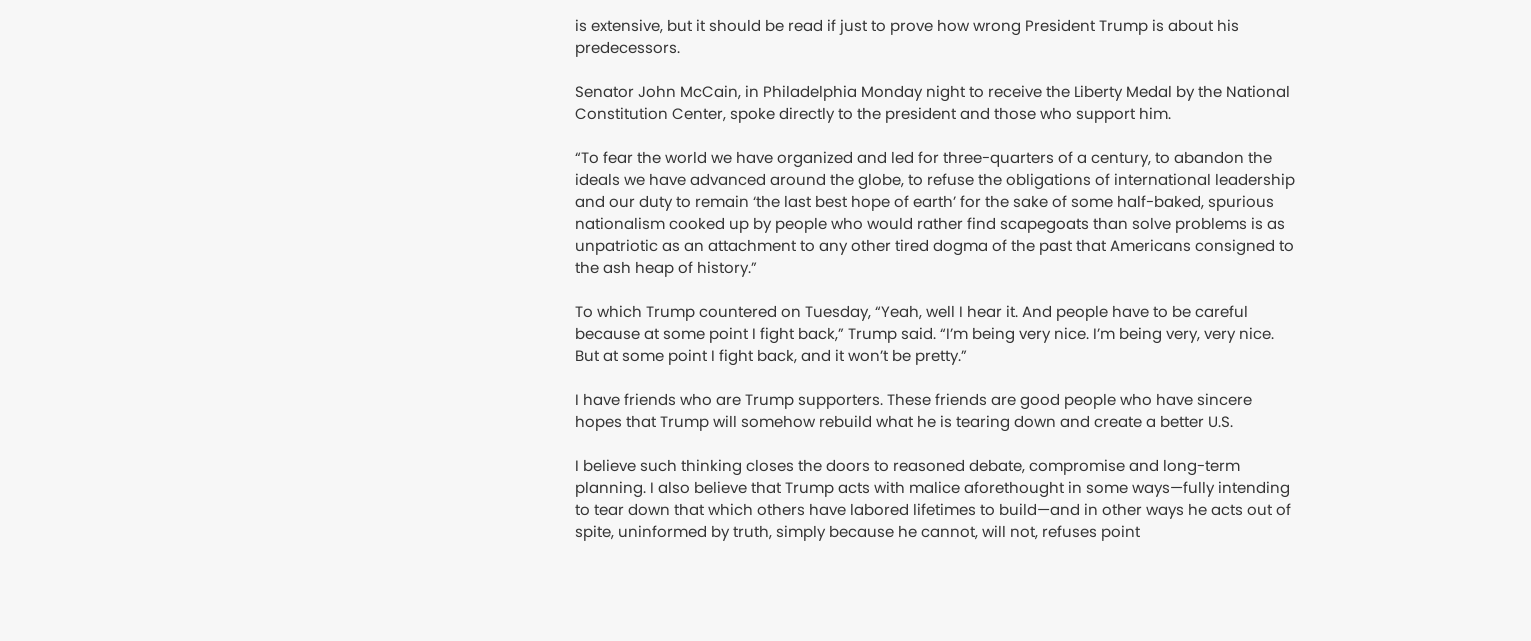is extensive, but it should be read if just to prove how wrong President Trump is about his predecessors.

Senator John McCain, in Philadelphia Monday night to receive the Liberty Medal by the National Constitution Center, spoke directly to the president and those who support him.

“To fear the world we have organized and led for three-quarters of a century, to abandon the ideals we have advanced around the globe, to refuse the obligations of international leadership and our duty to remain ‘the last best hope of earth’ for the sake of some half-baked, spurious nationalism cooked up by people who would rather find scapegoats than solve problems is as unpatriotic as an attachment to any other tired dogma of the past that Americans consigned to the ash heap of history.”

To which Trump countered on Tuesday, “Yeah, well I hear it. And people have to be careful because at some point I fight back,” Trump said. “I’m being very nice. I’m being very, very nice. But at some point I fight back, and it won’t be pretty.”

I have friends who are Trump supporters. These friends are good people who have sincere hopes that Trump will somehow rebuild what he is tearing down and create a better U.S.

I believe such thinking closes the doors to reasoned debate, compromise and long-term planning. I also believe that Trump acts with malice aforethought in some ways—fully intending to tear down that which others have labored lifetimes to build—and in other ways he acts out of spite, uninformed by truth, simply because he cannot, will not, refuses point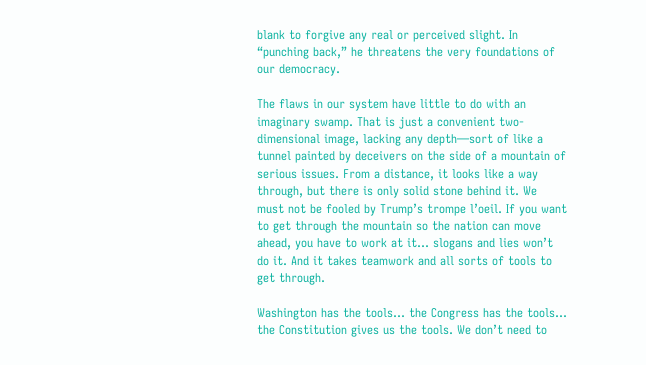blank to forgive any real or perceived slight. In “punching back,” he threatens the very foundations of our democracy.

The flaws in our system have little to do with an imaginary swamp. That is just a convenient two-dimensional image, lacking any depth—sort of like a tunnel painted by deceivers on the side of a mountain of serious issues. From a distance, it looks like a way through, but there is only solid stone behind it. We must not be fooled by Trump’s trompe l’oeil. If you want to get through the mountain so the nation can move ahead, you have to work at it... slogans and lies won’t do it. And it takes teamwork and all sorts of tools to get through.

Washington has the tools... the Congress has the tools... the Constitution gives us the tools. We don’t need to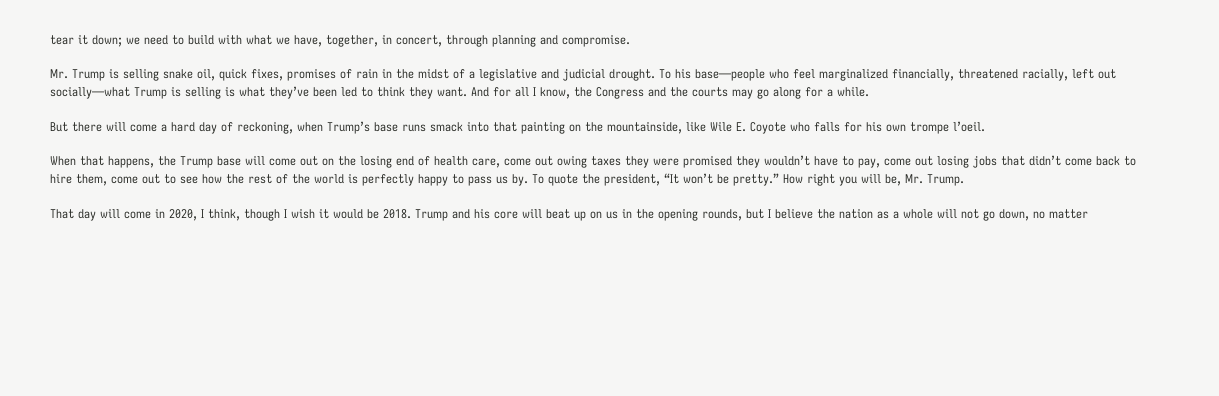tear it down; we need to build with what we have, together, in concert, through planning and compromise.

Mr. Trump is selling snake oil, quick fixes, promises of rain in the midst of a legislative and judicial drought. To his base—people who feel marginalized financially, threatened racially, left out socially—what Trump is selling is what they’ve been led to think they want. And for all I know, the Congress and the courts may go along for a while.

But there will come a hard day of reckoning, when Trump’s base runs smack into that painting on the mountainside, like Wile E. Coyote who falls for his own trompe l’oeil.

When that happens, the Trump base will come out on the losing end of health care, come out owing taxes they were promised they wouldn’t have to pay, come out losing jobs that didn’t come back to hire them, come out to see how the rest of the world is perfectly happy to pass us by. To quote the president, “It won’t be pretty.” How right you will be, Mr. Trump.

That day will come in 2020, I think, though I wish it would be 2018. Trump and his core will beat up on us in the opening rounds, but I believe the nation as a whole will not go down, no matter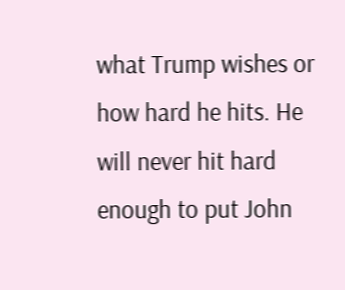what Trump wishes or how hard he hits. He will never hit hard enough to put John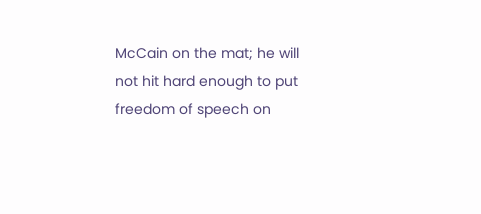McCain on the mat; he will not hit hard enough to put freedom of speech on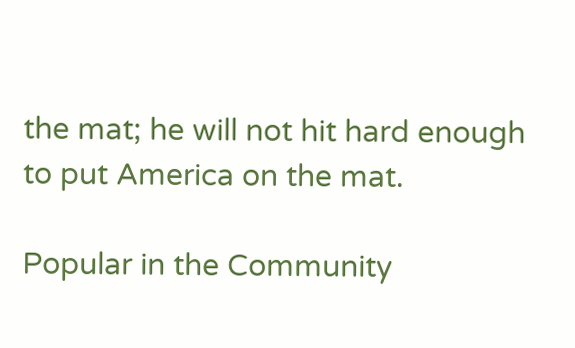the mat; he will not hit hard enough to put America on the mat.

Popular in the Community